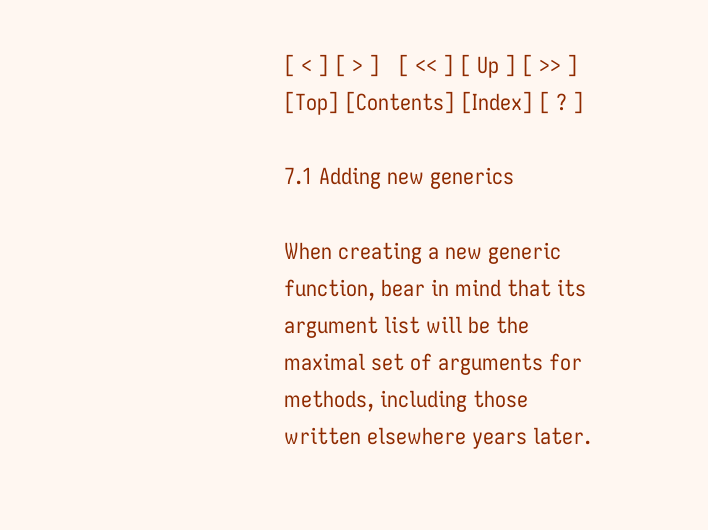[ < ] [ > ]   [ << ] [ Up ] [ >> ]         [Top] [Contents] [Index] [ ? ]

7.1 Adding new generics

When creating a new generic function, bear in mind that its argument list will be the maximal set of arguments for methods, including those written elsewhere years later.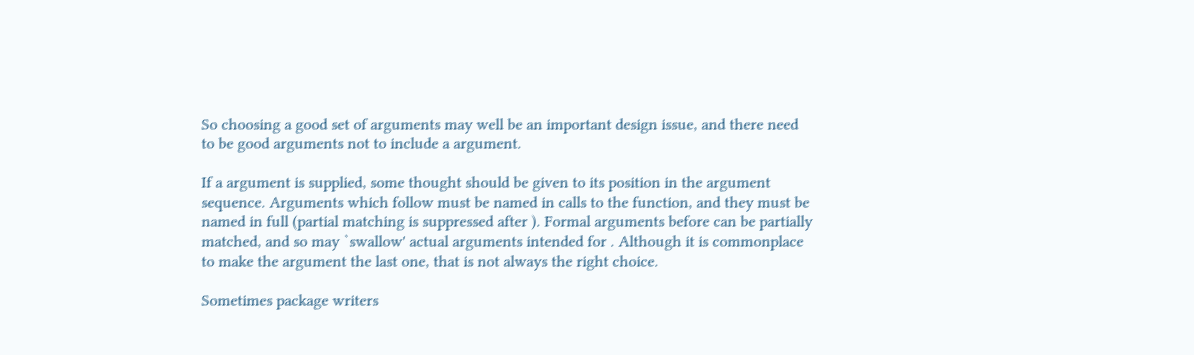So choosing a good set of arguments may well be an important design issue, and there need to be good arguments not to include a argument.

If a argument is supplied, some thought should be given to its position in the argument sequence. Arguments which follow must be named in calls to the function, and they must be named in full (partial matching is suppressed after ). Formal arguments before can be partially matched, and so may `swallow' actual arguments intended for . Although it is commonplace to make the argument the last one, that is not always the right choice.

Sometimes package writers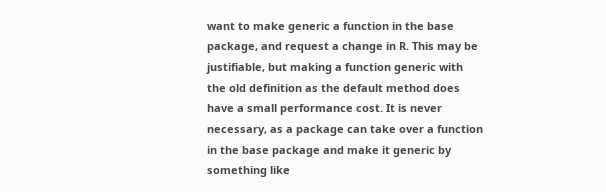want to make generic a function in the base package, and request a change in R. This may be justifiable, but making a function generic with the old definition as the default method does have a small performance cost. It is never necessary, as a package can take over a function in the base package and make it generic by something like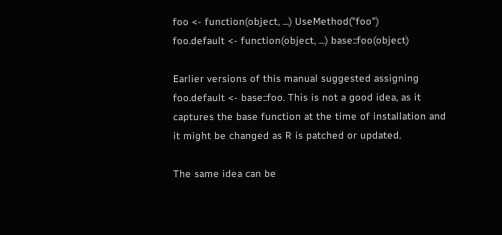foo <- function(object, ...) UseMethod("foo")
foo.default <- function(object, ...) base::foo(object)

Earlier versions of this manual suggested assigning foo.default <- base::foo. This is not a good idea, as it captures the base function at the time of installation and it might be changed as R is patched or updated.

The same idea can be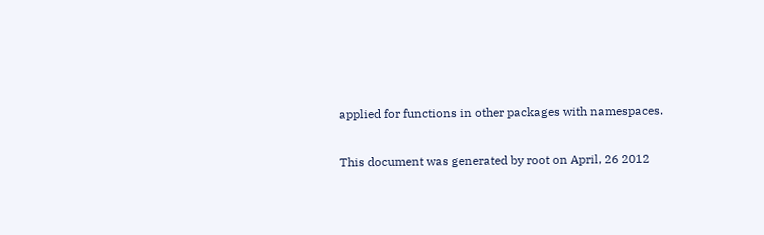applied for functions in other packages with namespaces.

This document was generated by root on April, 26 2012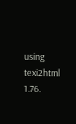using texi2html 1.76.